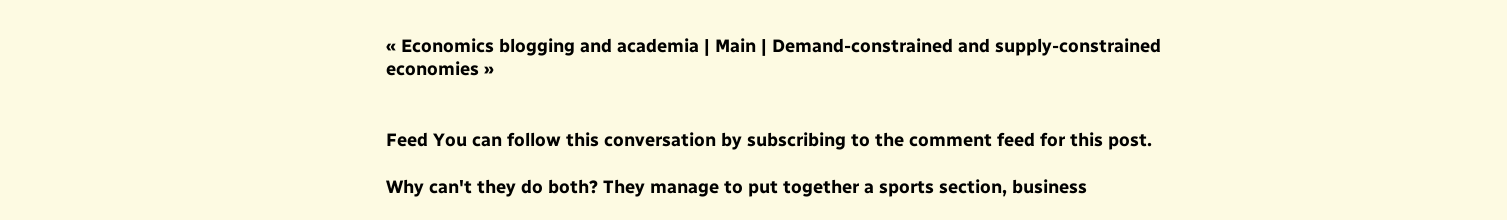« Economics blogging and academia | Main | Demand-constrained and supply-constrained economies »


Feed You can follow this conversation by subscribing to the comment feed for this post.

Why can't they do both? They manage to put together a sports section, business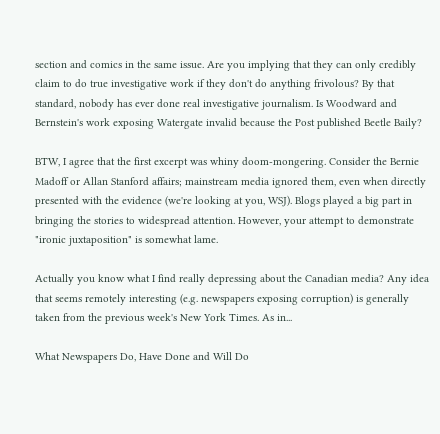section and comics in the same issue. Are you implying that they can only credibly claim to do true investigative work if they don't do anything frivolous? By that standard, nobody has ever done real investigative journalism. Is Woodward and Bernstein's work exposing Watergate invalid because the Post published Beetle Baily?

BTW, I agree that the first excerpt was whiny doom-mongering. Consider the Bernie Madoff or Allan Stanford affairs; mainstream media ignored them, even when directly presented with the evidence (we're looking at you, WSJ). Blogs played a big part in bringing the stories to widespread attention. However, your attempt to demonstrate "ironic juxtaposition" is somewhat lame.

Actually you know what I find really depressing about the Canadian media? Any idea that seems remotely interesting (e.g. newspapers exposing corruption) is generally taken from the previous week's New York Times. As in...

What Newspapers Do, Have Done and Will Do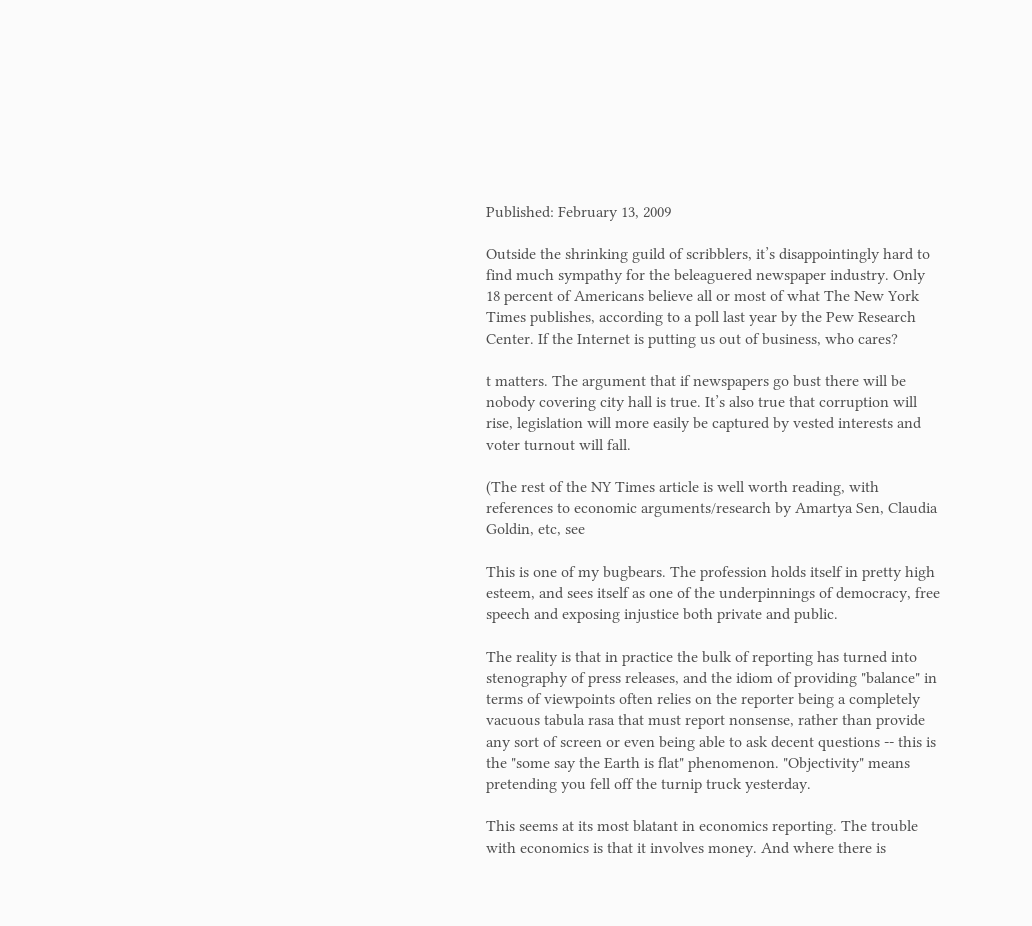Published: February 13, 2009

Outside the shrinking guild of scribblers, it’s disappointingly hard to find much sympathy for the beleaguered newspaper industry. Only 18 percent of Americans believe all or most of what The New York Times publishes, according to a poll last year by the Pew Research Center. If the Internet is putting us out of business, who cares?

t matters. The argument that if newspapers go bust there will be nobody covering city hall is true. It’s also true that corruption will rise, legislation will more easily be captured by vested interests and voter turnout will fall.

(The rest of the NY Times article is well worth reading, with references to economic arguments/research by Amartya Sen, Claudia Goldin, etc, see

This is one of my bugbears. The profession holds itself in pretty high esteem, and sees itself as one of the underpinnings of democracy, free speech and exposing injustice both private and public.

The reality is that in practice the bulk of reporting has turned into stenography of press releases, and the idiom of providing "balance" in terms of viewpoints often relies on the reporter being a completely vacuous tabula rasa that must report nonsense, rather than provide any sort of screen or even being able to ask decent questions -- this is the "some say the Earth is flat" phenomenon. "Objectivity" means pretending you fell off the turnip truck yesterday.

This seems at its most blatant in economics reporting. The trouble with economics is that it involves money. And where there is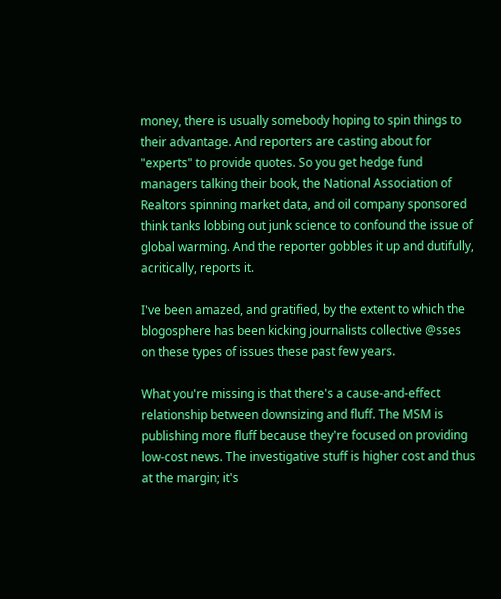money, there is usually somebody hoping to spin things to their advantage. And reporters are casting about for "experts" to provide quotes. So you get hedge fund managers talking their book, the National Association of Realtors spinning market data, and oil company sponsored think tanks lobbing out junk science to confound the issue of global warming. And the reporter gobbles it up and dutifully, acritically, reports it.

I've been amazed, and gratified, by the extent to which the blogosphere has been kicking journalists collective @sses on these types of issues these past few years.

What you're missing is that there's a cause-and-effect relationship between downsizing and fluff. The MSM is publishing more fluff because they're focused on providing low-cost news. The investigative stuff is higher cost and thus at the margin; it's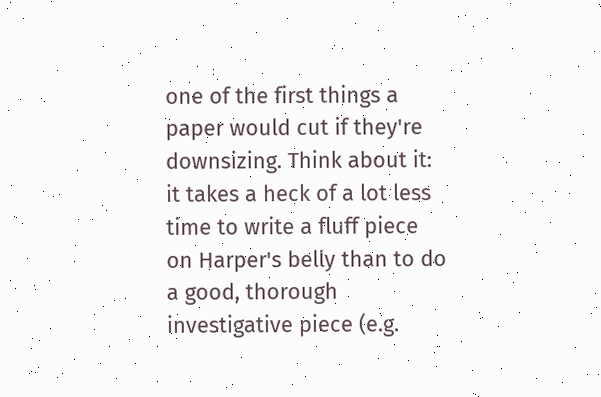one of the first things a paper would cut if they're downsizing. Think about it: it takes a heck of a lot less time to write a fluff piece on Harper's belly than to do a good, thorough investigative piece (e.g.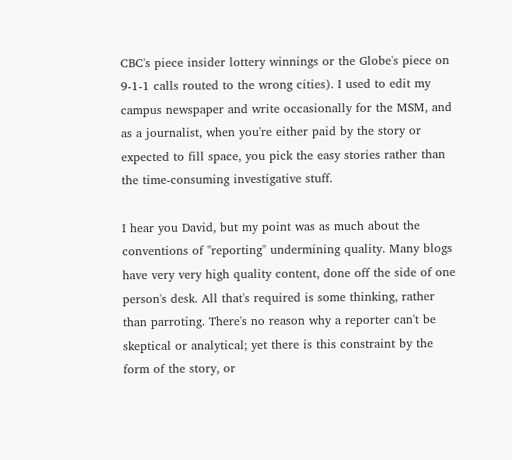CBC's piece insider lottery winnings or the Globe's piece on 9-1-1 calls routed to the wrong cities). I used to edit my campus newspaper and write occasionally for the MSM, and as a journalist, when you're either paid by the story or expected to fill space, you pick the easy stories rather than the time-consuming investigative stuff.

I hear you David, but my point was as much about the conventions of "reporting" undermining quality. Many blogs have very very high quality content, done off the side of one person's desk. All that's required is some thinking, rather than parroting. There's no reason why a reporter can't be skeptical or analytical; yet there is this constraint by the form of the story, or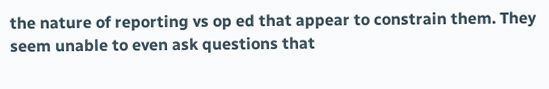the nature of reporting vs op ed that appear to constrain them. They seem unable to even ask questions that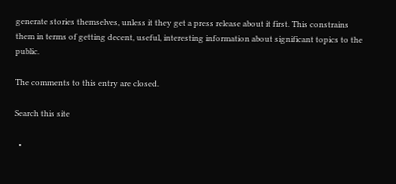generate stories themselves, unless it they get a press release about it first. This constrains them in terms of getting decent, useful, interesting information about significant topics to the public.

The comments to this entry are closed.

Search this site

  •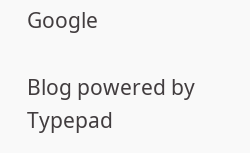Google

Blog powered by Typepad